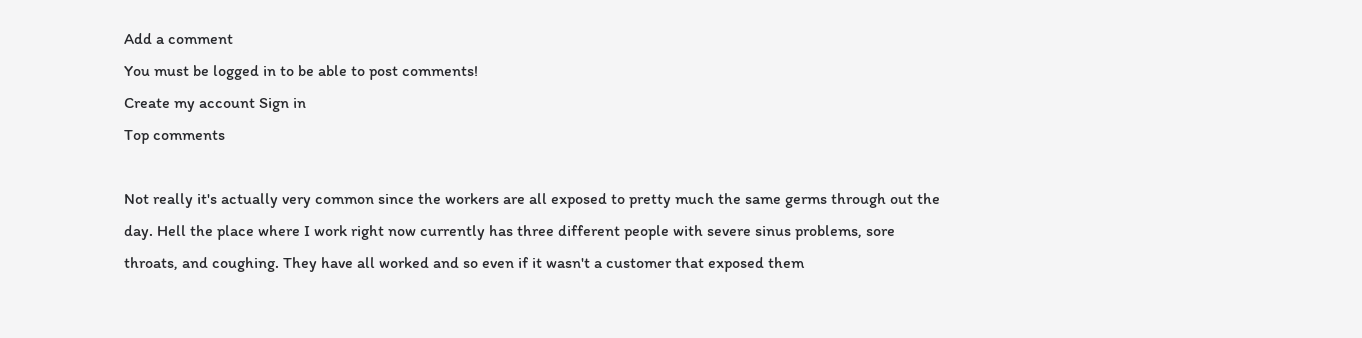Add a comment
You must be logged in to be able to post comments!
Create my account Sign in
Top comments

Not really it's actually very common since the workers are all exposed to pretty much the same germs through out the day. Hell the place where I work right now currently has three different people with severe sinus problems, sore throats, and coughing. They have all worked and so even if it wasn't a customer that exposed them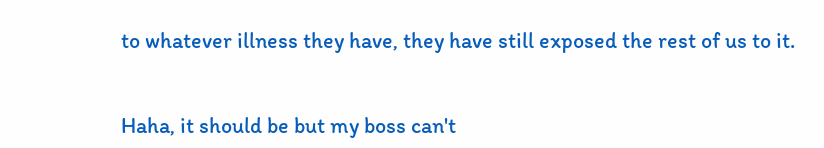to whatever illness they have, they have still exposed the rest of us to it.


Haha, it should be but my boss can't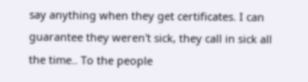say anything when they get certificates. I can guarantee they weren't sick, they call in sick all the time.. To the people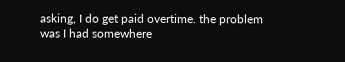asking, I do get paid overtime. the problem was I had somewhere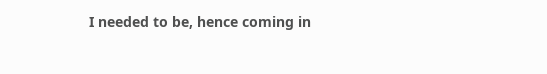I needed to be, hence coming in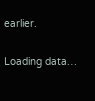earlier.

Loading data…